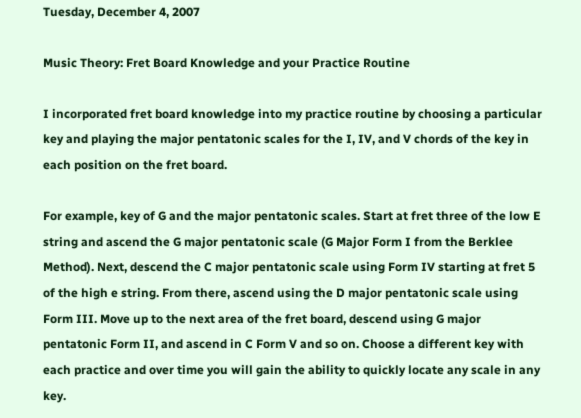Tuesday, December 4, 2007

Music Theory: Fret Board Knowledge and your Practice Routine

I incorporated fret board knowledge into my practice routine by choosing a particular key and playing the major pentatonic scales for the I, IV, and V chords of the key in each position on the fret board.

For example, key of G and the major pentatonic scales. Start at fret three of the low E string and ascend the G major pentatonic scale (G Major Form I from the Berklee Method). Next, descend the C major pentatonic scale using Form IV starting at fret 5 of the high e string. From there, ascend using the D major pentatonic scale using Form III. Move up to the next area of the fret board, descend using G major pentatonic Form II, and ascend in C Form V and so on. Choose a different key with each practice and over time you will gain the ability to quickly locate any scale in any key.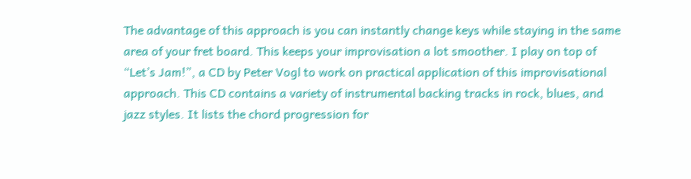The advantage of this approach is you can instantly change keys while staying in the same area of your fret board. This keeps your improvisation a lot smoother. I play on top of “Let’s Jam!”, a CD by Peter Vogl to work on practical application of this improvisational approach. This CD contains a variety of instrumental backing tracks in rock, blues, and jazz styles. It lists the chord progression for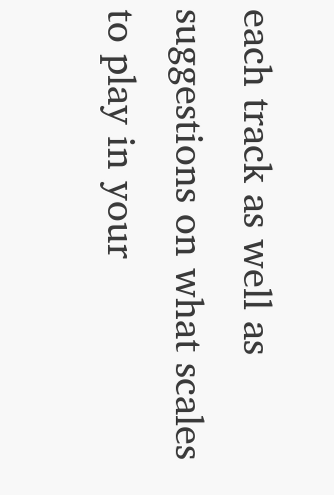each track as well as suggestions on what scales to play in your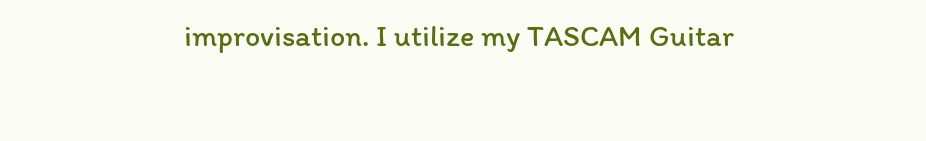improvisation. I utilize my TASCAM Guitar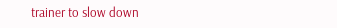trainer to slow down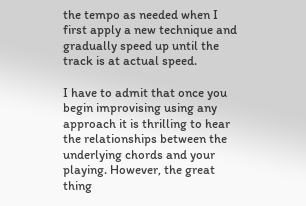the tempo as needed when I first apply a new technique and gradually speed up until the track is at actual speed.

I have to admit that once you begin improvising using any approach it is thrilling to hear the relationships between the underlying chords and your playing. However, the great thing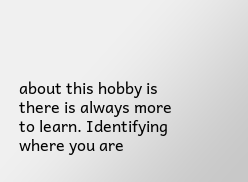about this hobby is there is always more to learn. Identifying where you are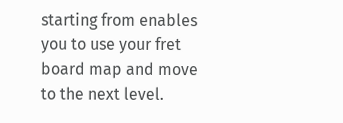starting from enables you to use your fret board map and move to the next level.